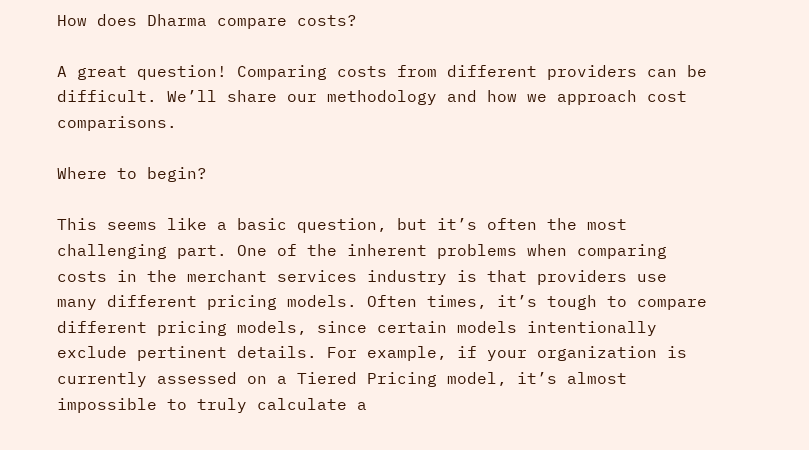How does Dharma compare costs?

A great question! Comparing costs from different providers can be difficult. We’ll share our methodology and how we approach cost comparisons.

Where to begin?

This seems like a basic question, but it’s often the most challenging part. One of the inherent problems when comparing costs in the merchant services industry is that providers use many different pricing models. Often times, it’s tough to compare different pricing models, since certain models intentionally exclude pertinent details. For example, if your organization is currently assessed on a Tiered Pricing model, it’s almost impossible to truly calculate a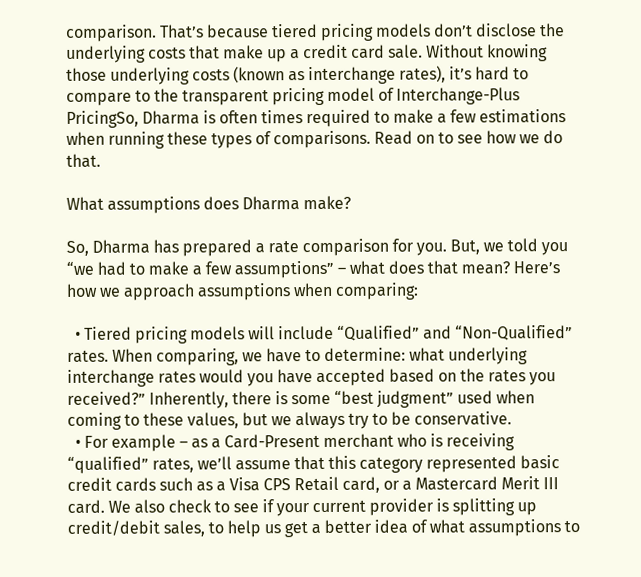comparison. That’s because tiered pricing models don’t disclose the underlying costs that make up a credit card sale. Without knowing those underlying costs (known as interchange rates), it’s hard to compare to the transparent pricing model of Interchange-Plus PricingSo, Dharma is often times required to make a few estimations when running these types of comparisons. Read on to see how we do that.

What assumptions does Dharma make?

So, Dharma has prepared a rate comparison for you. But, we told you “we had to make a few assumptions” – what does that mean? Here’s how we approach assumptions when comparing:

  • Tiered pricing models will include “Qualified” and “Non-Qualified” rates. When comparing, we have to determine: what underlying interchange rates would you have accepted based on the rates you received?” Inherently, there is some “best judgment” used when coming to these values, but we always try to be conservative.
  • For example – as a Card-Present merchant who is receiving “qualified” rates, we’ll assume that this category represented basic credit cards such as a Visa CPS Retail card, or a Mastercard Merit III card. We also check to see if your current provider is splitting up credit/debit sales, to help us get a better idea of what assumptions to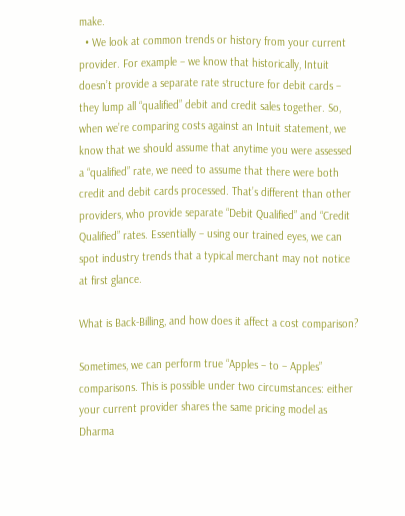make.
  • We look at common trends or history from your current provider. For example – we know that historically, Intuit doesn’t provide a separate rate structure for debit cards – they lump all “qualified” debit and credit sales together. So, when we’re comparing costs against an Intuit statement, we know that we should assume that anytime you were assessed a “qualified” rate, we need to assume that there were both credit and debit cards processed. That’s different than other providers, who provide separate “Debit Qualified” and “Credit Qualified” rates. Essentially – using our trained eyes, we can spot industry trends that a typical merchant may not notice at first glance.

What is Back-Billing, and how does it affect a cost comparison?

Sometimes, we can perform true “Apples – to – Apples” comparisons. This is possible under two circumstances: either your current provider shares the same pricing model as Dharma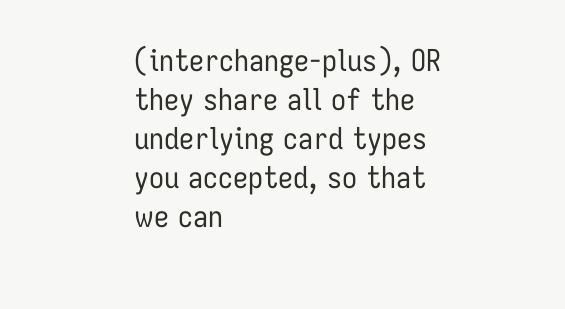(interchange-plus), OR they share all of the underlying card types you accepted, so that we can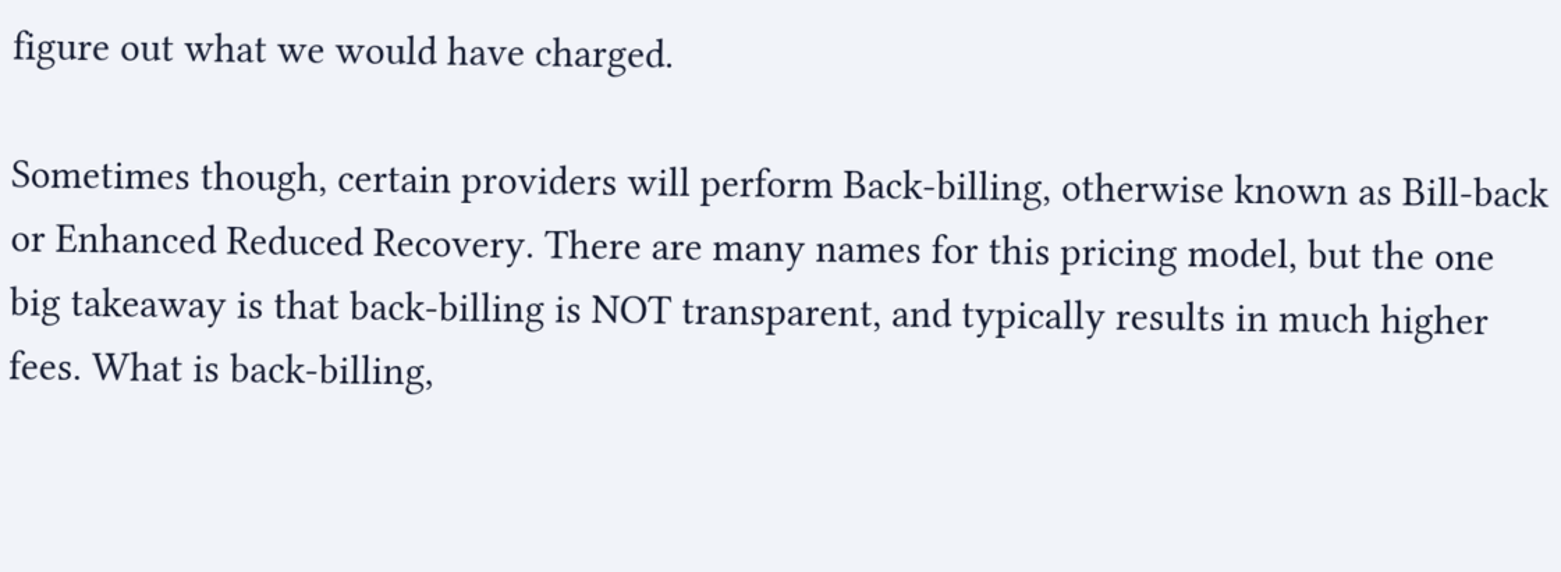figure out what we would have charged.

Sometimes though, certain providers will perform Back-billing, otherwise known as Bill-back or Enhanced Reduced Recovery. There are many names for this pricing model, but the one big takeaway is that back-billing is NOT transparent, and typically results in much higher fees. What is back-billing,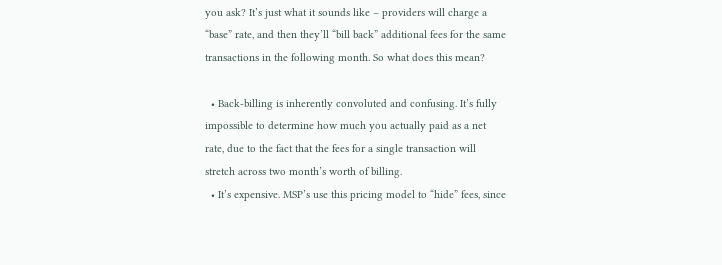you ask? It’s just what it sounds like – providers will charge a “base” rate, and then they’ll “bill back” additional fees for the same transactions in the following month. So what does this mean?

  • Back-billing is inherently convoluted and confusing. It’s fully impossible to determine how much you actually paid as a net rate, due to the fact that the fees for a single transaction will stretch across two month’s worth of billing.
  • It’s expensive. MSP’s use this pricing model to “hide” fees, since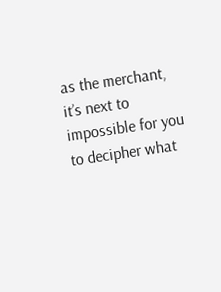as the merchant, it’s next to impossible for you to decipher what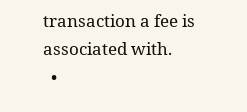transaction a fee is associated with.
  •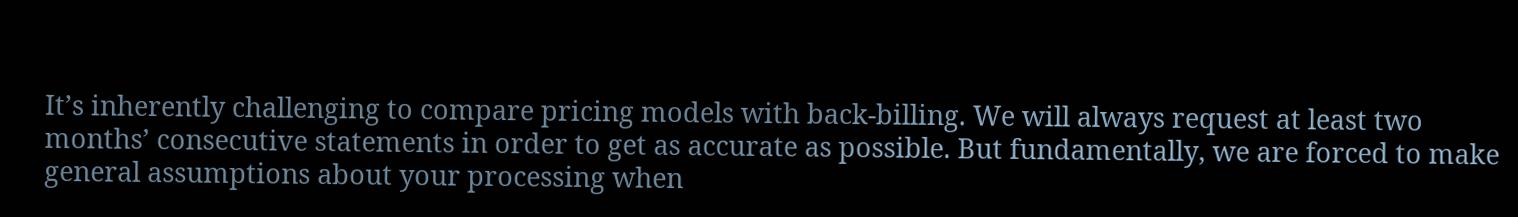It’s inherently challenging to compare pricing models with back-billing. We will always request at least two months’ consecutive statements in order to get as accurate as possible. But fundamentally, we are forced to make general assumptions about your processing when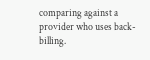comparing against a provider who uses back-billing.